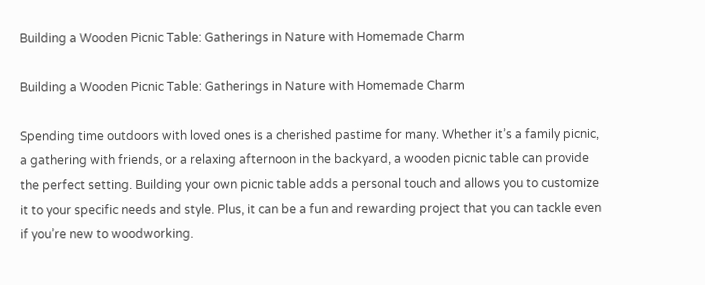Building a Wooden Picnic Table: Gatherings in Nature with Homemade Charm

Building a Wooden Picnic Table: Gatherings in Nature with Homemade Charm

Spending time outdoors with loved ones is a cherished pastime for many. Whether it’s a family picnic, a gathering with friends, or a relaxing afternoon in the backyard, a wooden picnic table can provide the perfect setting. Building your own picnic table adds a personal touch and allows you to customize it to your specific needs and style. Plus, it can be a fun and rewarding project that you can tackle even if you’re new to woodworking.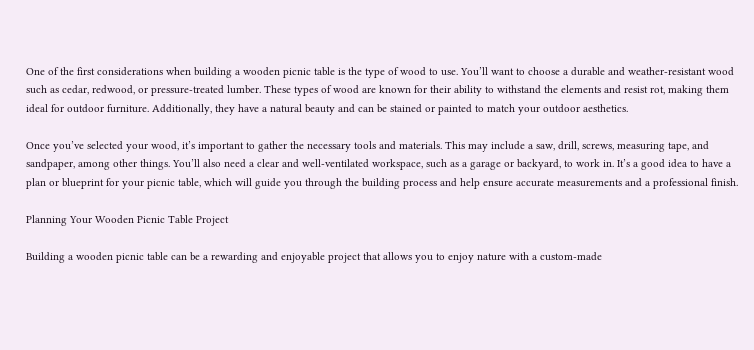One of the first considerations when building a wooden picnic table is the type of wood to use. You’ll want to choose a durable and weather-resistant wood such as cedar, redwood, or pressure-treated lumber. These types of wood are known for their ability to withstand the elements and resist rot, making them ideal for outdoor furniture. Additionally, they have a natural beauty and can be stained or painted to match your outdoor aesthetics.

Once you’ve selected your wood, it’s important to gather the necessary tools and materials. This may include a saw, drill, screws, measuring tape, and sandpaper, among other things. You’ll also need a clear and well-ventilated workspace, such as a garage or backyard, to work in. It’s a good idea to have a plan or blueprint for your picnic table, which will guide you through the building process and help ensure accurate measurements and a professional finish.

Planning Your Wooden Picnic Table Project

Building a wooden picnic table can be a rewarding and enjoyable project that allows you to enjoy nature with a custom-made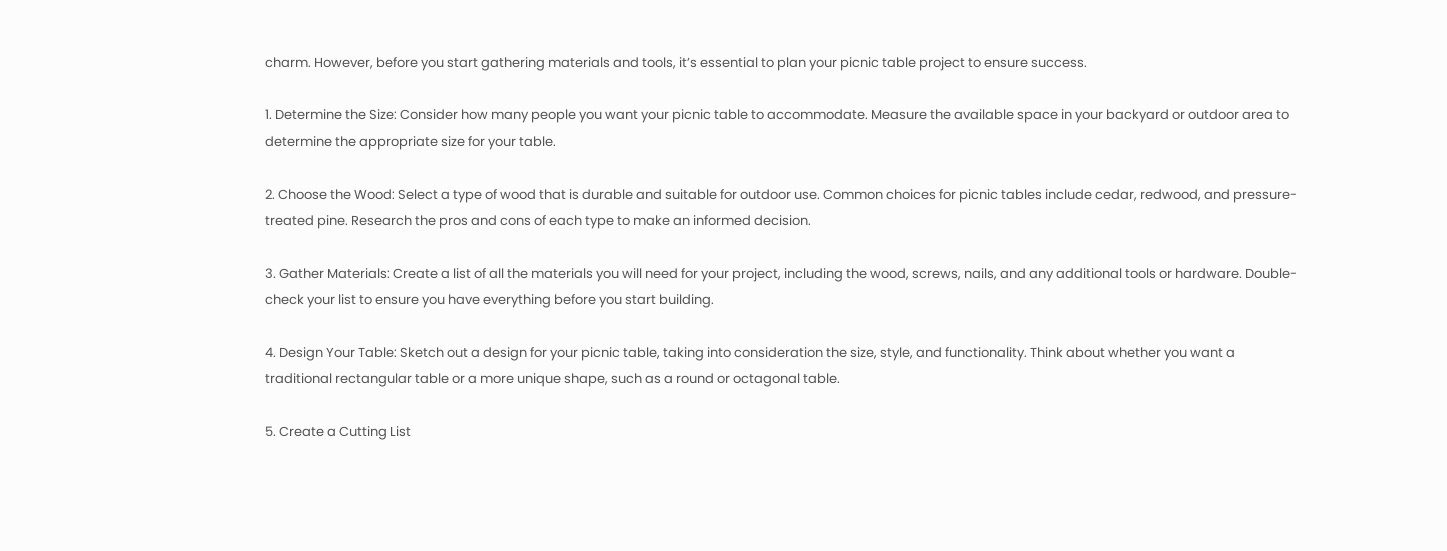charm. However, before you start gathering materials and tools, it’s essential to plan your picnic table project to ensure success.

1. Determine the Size: Consider how many people you want your picnic table to accommodate. Measure the available space in your backyard or outdoor area to determine the appropriate size for your table.

2. Choose the Wood: Select a type of wood that is durable and suitable for outdoor use. Common choices for picnic tables include cedar, redwood, and pressure-treated pine. Research the pros and cons of each type to make an informed decision.

3. Gather Materials: Create a list of all the materials you will need for your project, including the wood, screws, nails, and any additional tools or hardware. Double-check your list to ensure you have everything before you start building.

4. Design Your Table: Sketch out a design for your picnic table, taking into consideration the size, style, and functionality. Think about whether you want a traditional rectangular table or a more unique shape, such as a round or octagonal table.

5. Create a Cutting List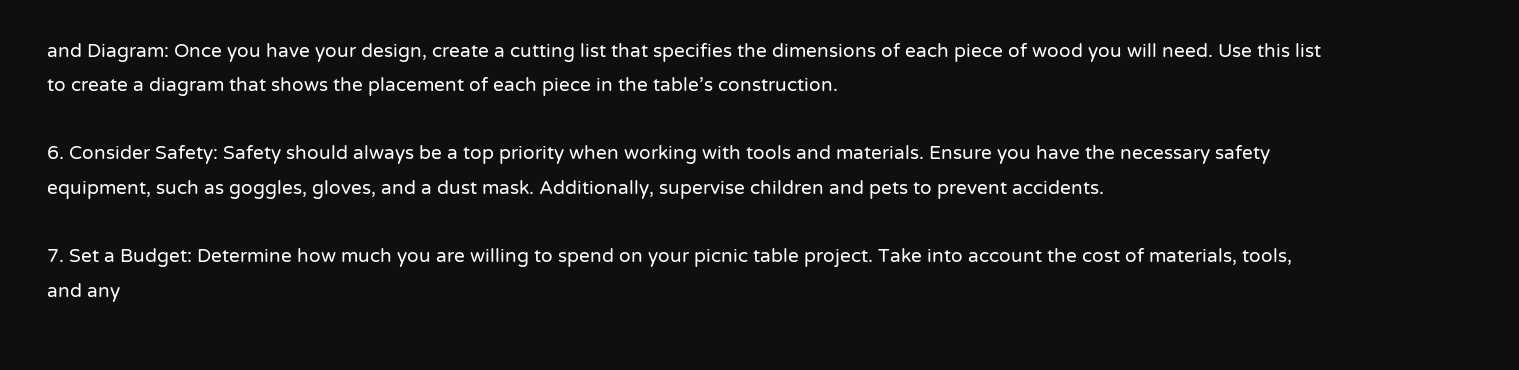and Diagram: Once you have your design, create a cutting list that specifies the dimensions of each piece of wood you will need. Use this list to create a diagram that shows the placement of each piece in the table’s construction.

6. Consider Safety: Safety should always be a top priority when working with tools and materials. Ensure you have the necessary safety equipment, such as goggles, gloves, and a dust mask. Additionally, supervise children and pets to prevent accidents.

7. Set a Budget: Determine how much you are willing to spend on your picnic table project. Take into account the cost of materials, tools, and any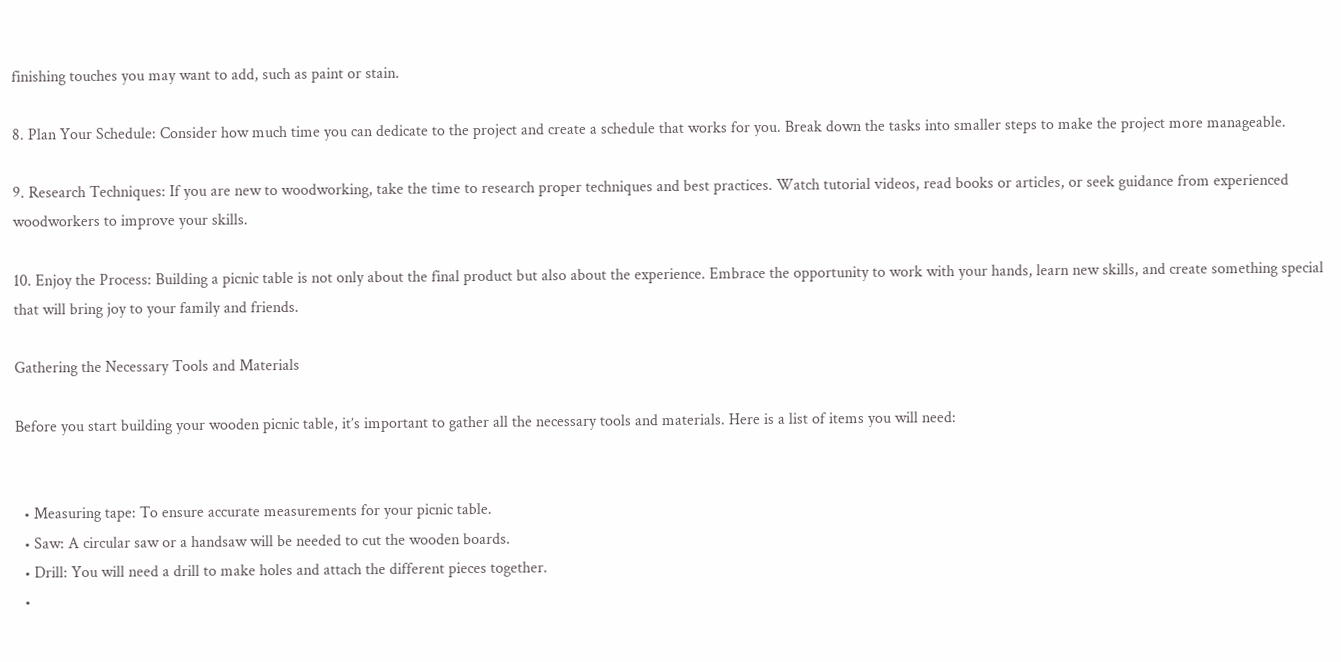finishing touches you may want to add, such as paint or stain.

8. Plan Your Schedule: Consider how much time you can dedicate to the project and create a schedule that works for you. Break down the tasks into smaller steps to make the project more manageable.

9. Research Techniques: If you are new to woodworking, take the time to research proper techniques and best practices. Watch tutorial videos, read books or articles, or seek guidance from experienced woodworkers to improve your skills.

10. Enjoy the Process: Building a picnic table is not only about the final product but also about the experience. Embrace the opportunity to work with your hands, learn new skills, and create something special that will bring joy to your family and friends.

Gathering the Necessary Tools and Materials

Before you start building your wooden picnic table, it’s important to gather all the necessary tools and materials. Here is a list of items you will need:


  • Measuring tape: To ensure accurate measurements for your picnic table.
  • Saw: A circular saw or a handsaw will be needed to cut the wooden boards.
  • Drill: You will need a drill to make holes and attach the different pieces together.
  •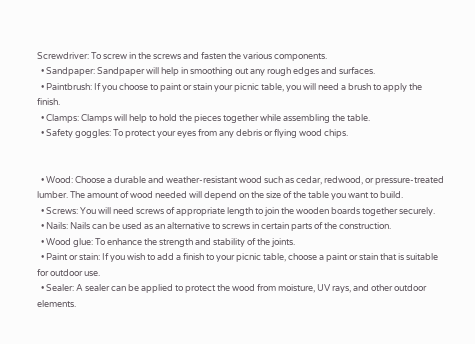Screwdriver: To screw in the screws and fasten the various components.
  • Sandpaper: Sandpaper will help in smoothing out any rough edges and surfaces.
  • Paintbrush: If you choose to paint or stain your picnic table, you will need a brush to apply the finish.
  • Clamps: Clamps will help to hold the pieces together while assembling the table.
  • Safety goggles: To protect your eyes from any debris or flying wood chips.


  • Wood: Choose a durable and weather-resistant wood such as cedar, redwood, or pressure-treated lumber. The amount of wood needed will depend on the size of the table you want to build.
  • Screws: You will need screws of appropriate length to join the wooden boards together securely.
  • Nails: Nails can be used as an alternative to screws in certain parts of the construction.
  • Wood glue: To enhance the strength and stability of the joints.
  • Paint or stain: If you wish to add a finish to your picnic table, choose a paint or stain that is suitable for outdoor use.
  • Sealer: A sealer can be applied to protect the wood from moisture, UV rays, and other outdoor elements.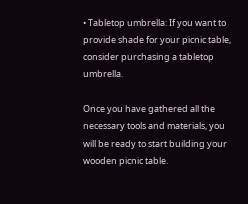• Tabletop umbrella: If you want to provide shade for your picnic table, consider purchasing a tabletop umbrella.

Once you have gathered all the necessary tools and materials, you will be ready to start building your wooden picnic table.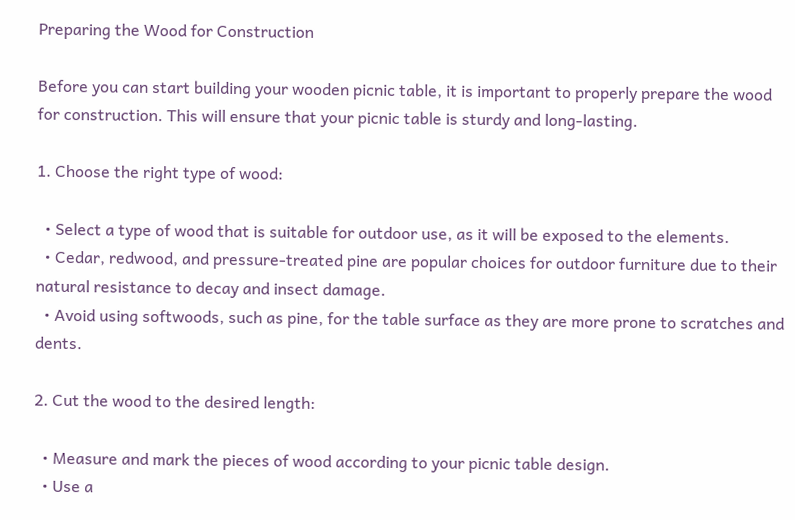Preparing the Wood for Construction

Before you can start building your wooden picnic table, it is important to properly prepare the wood for construction. This will ensure that your picnic table is sturdy and long-lasting.

1. Choose the right type of wood:

  • Select a type of wood that is suitable for outdoor use, as it will be exposed to the elements.
  • Cedar, redwood, and pressure-treated pine are popular choices for outdoor furniture due to their natural resistance to decay and insect damage.
  • Avoid using softwoods, such as pine, for the table surface as they are more prone to scratches and dents.

2. Cut the wood to the desired length:

  • Measure and mark the pieces of wood according to your picnic table design.
  • Use a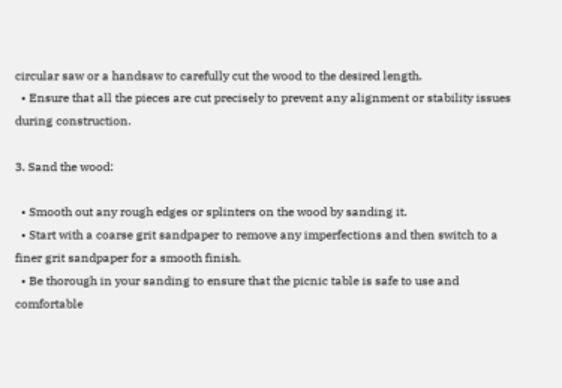circular saw or a handsaw to carefully cut the wood to the desired length.
  • Ensure that all the pieces are cut precisely to prevent any alignment or stability issues during construction.

3. Sand the wood:

  • Smooth out any rough edges or splinters on the wood by sanding it.
  • Start with a coarse grit sandpaper to remove any imperfections and then switch to a finer grit sandpaper for a smooth finish.
  • Be thorough in your sanding to ensure that the picnic table is safe to use and comfortable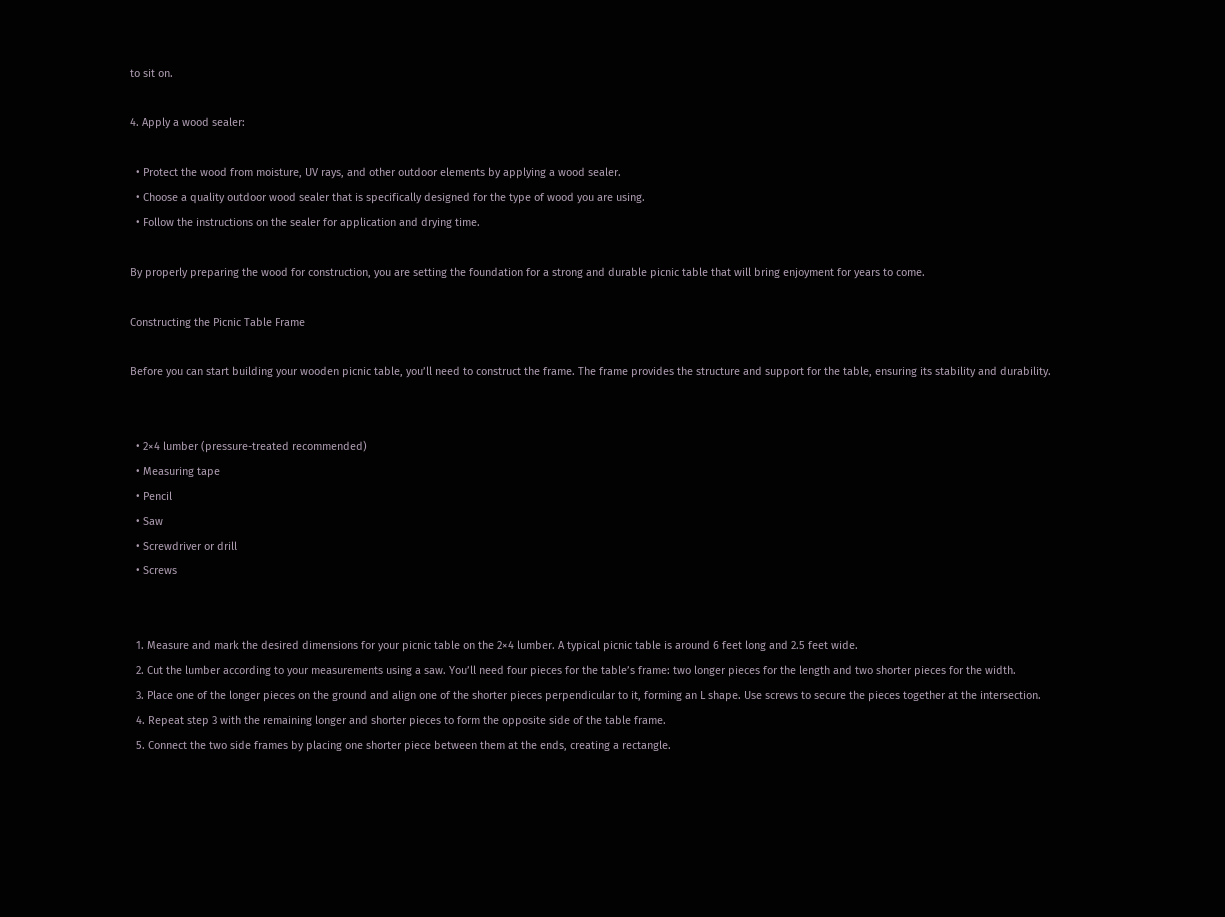to sit on.

4. Apply a wood sealer:

  • Protect the wood from moisture, UV rays, and other outdoor elements by applying a wood sealer.
  • Choose a quality outdoor wood sealer that is specifically designed for the type of wood you are using.
  • Follow the instructions on the sealer for application and drying time.

By properly preparing the wood for construction, you are setting the foundation for a strong and durable picnic table that will bring enjoyment for years to come.

Constructing the Picnic Table Frame

Before you can start building your wooden picnic table, you’ll need to construct the frame. The frame provides the structure and support for the table, ensuring its stability and durability.


  • 2×4 lumber (pressure-treated recommended)
  • Measuring tape
  • Pencil
  • Saw
  • Screwdriver or drill
  • Screws


  1. Measure and mark the desired dimensions for your picnic table on the 2×4 lumber. A typical picnic table is around 6 feet long and 2.5 feet wide.
  2. Cut the lumber according to your measurements using a saw. You’ll need four pieces for the table’s frame: two longer pieces for the length and two shorter pieces for the width.
  3. Place one of the longer pieces on the ground and align one of the shorter pieces perpendicular to it, forming an L shape. Use screws to secure the pieces together at the intersection.
  4. Repeat step 3 with the remaining longer and shorter pieces to form the opposite side of the table frame.
  5. Connect the two side frames by placing one shorter piece between them at the ends, creating a rectangle.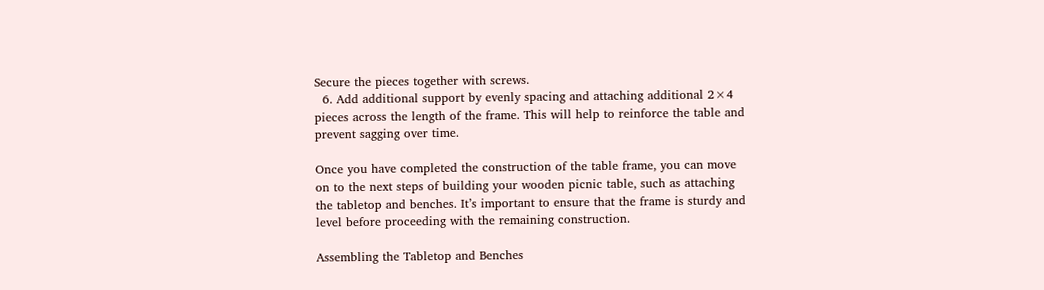Secure the pieces together with screws.
  6. Add additional support by evenly spacing and attaching additional 2×4 pieces across the length of the frame. This will help to reinforce the table and prevent sagging over time.

Once you have completed the construction of the table frame, you can move on to the next steps of building your wooden picnic table, such as attaching the tabletop and benches. It’s important to ensure that the frame is sturdy and level before proceeding with the remaining construction.

Assembling the Tabletop and Benches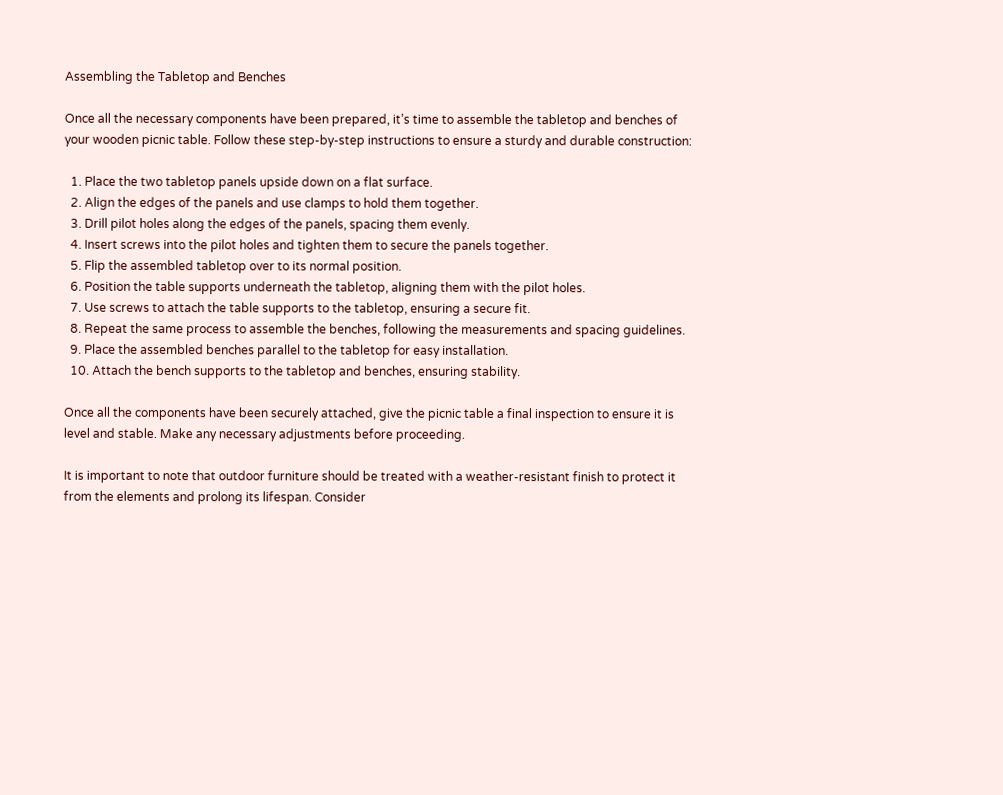Assembling the Tabletop and Benches

Once all the necessary components have been prepared, it’s time to assemble the tabletop and benches of your wooden picnic table. Follow these step-by-step instructions to ensure a sturdy and durable construction:

  1. Place the two tabletop panels upside down on a flat surface.
  2. Align the edges of the panels and use clamps to hold them together.
  3. Drill pilot holes along the edges of the panels, spacing them evenly.
  4. Insert screws into the pilot holes and tighten them to secure the panels together.
  5. Flip the assembled tabletop over to its normal position.
  6. Position the table supports underneath the tabletop, aligning them with the pilot holes.
  7. Use screws to attach the table supports to the tabletop, ensuring a secure fit.
  8. Repeat the same process to assemble the benches, following the measurements and spacing guidelines.
  9. Place the assembled benches parallel to the tabletop for easy installation.
  10. Attach the bench supports to the tabletop and benches, ensuring stability.

Once all the components have been securely attached, give the picnic table a final inspection to ensure it is level and stable. Make any necessary adjustments before proceeding.

It is important to note that outdoor furniture should be treated with a weather-resistant finish to protect it from the elements and prolong its lifespan. Consider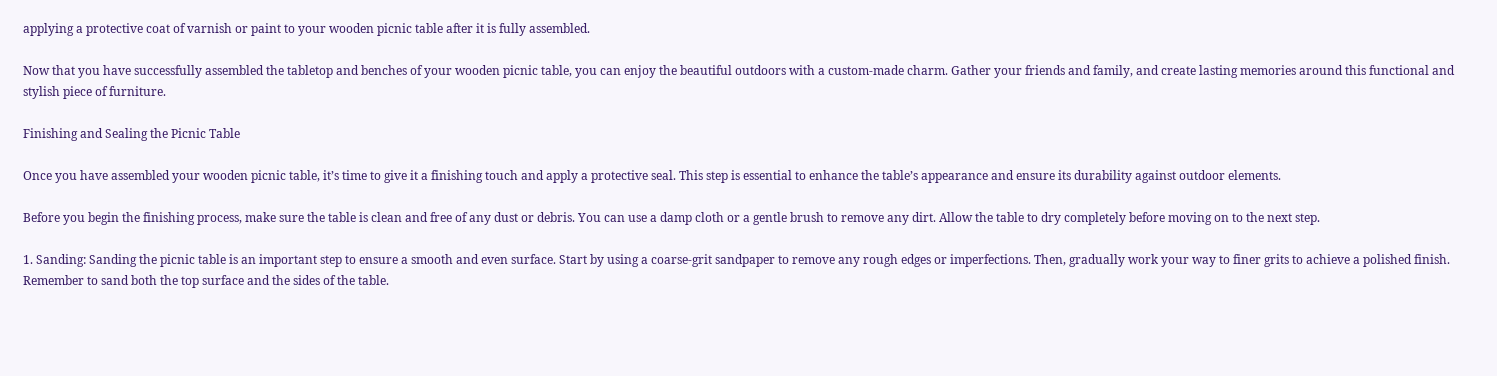applying a protective coat of varnish or paint to your wooden picnic table after it is fully assembled.

Now that you have successfully assembled the tabletop and benches of your wooden picnic table, you can enjoy the beautiful outdoors with a custom-made charm. Gather your friends and family, and create lasting memories around this functional and stylish piece of furniture.

Finishing and Sealing the Picnic Table

Once you have assembled your wooden picnic table, it’s time to give it a finishing touch and apply a protective seal. This step is essential to enhance the table’s appearance and ensure its durability against outdoor elements.

Before you begin the finishing process, make sure the table is clean and free of any dust or debris. You can use a damp cloth or a gentle brush to remove any dirt. Allow the table to dry completely before moving on to the next step.

1. Sanding: Sanding the picnic table is an important step to ensure a smooth and even surface. Start by using a coarse-grit sandpaper to remove any rough edges or imperfections. Then, gradually work your way to finer grits to achieve a polished finish. Remember to sand both the top surface and the sides of the table.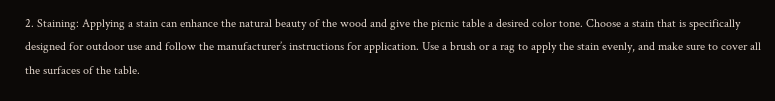2. Staining: Applying a stain can enhance the natural beauty of the wood and give the picnic table a desired color tone. Choose a stain that is specifically designed for outdoor use and follow the manufacturer’s instructions for application. Use a brush or a rag to apply the stain evenly, and make sure to cover all the surfaces of the table.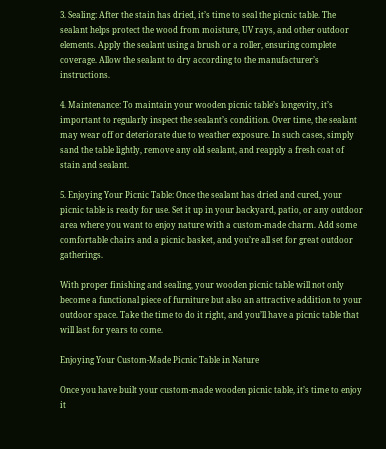3. Sealing: After the stain has dried, it’s time to seal the picnic table. The sealant helps protect the wood from moisture, UV rays, and other outdoor elements. Apply the sealant using a brush or a roller, ensuring complete coverage. Allow the sealant to dry according to the manufacturer’s instructions.

4. Maintenance: To maintain your wooden picnic table’s longevity, it’s important to regularly inspect the sealant’s condition. Over time, the sealant may wear off or deteriorate due to weather exposure. In such cases, simply sand the table lightly, remove any old sealant, and reapply a fresh coat of stain and sealant.

5. Enjoying Your Picnic Table: Once the sealant has dried and cured, your picnic table is ready for use. Set it up in your backyard, patio, or any outdoor area where you want to enjoy nature with a custom-made charm. Add some comfortable chairs and a picnic basket, and you’re all set for great outdoor gatherings.

With proper finishing and sealing, your wooden picnic table will not only become a functional piece of furniture but also an attractive addition to your outdoor space. Take the time to do it right, and you’ll have a picnic table that will last for years to come.

Enjoying Your Custom-Made Picnic Table in Nature

Once you have built your custom-made wooden picnic table, it’s time to enjoy it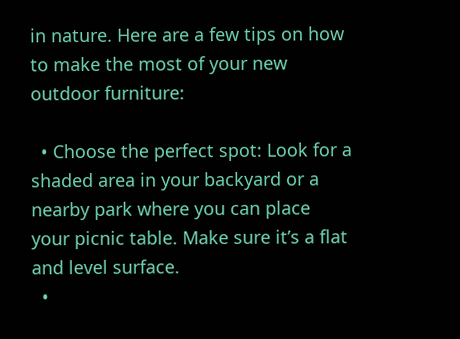in nature. Here are a few tips on how to make the most of your new outdoor furniture:

  • Choose the perfect spot: Look for a shaded area in your backyard or a nearby park where you can place your picnic table. Make sure it’s a flat and level surface.
  •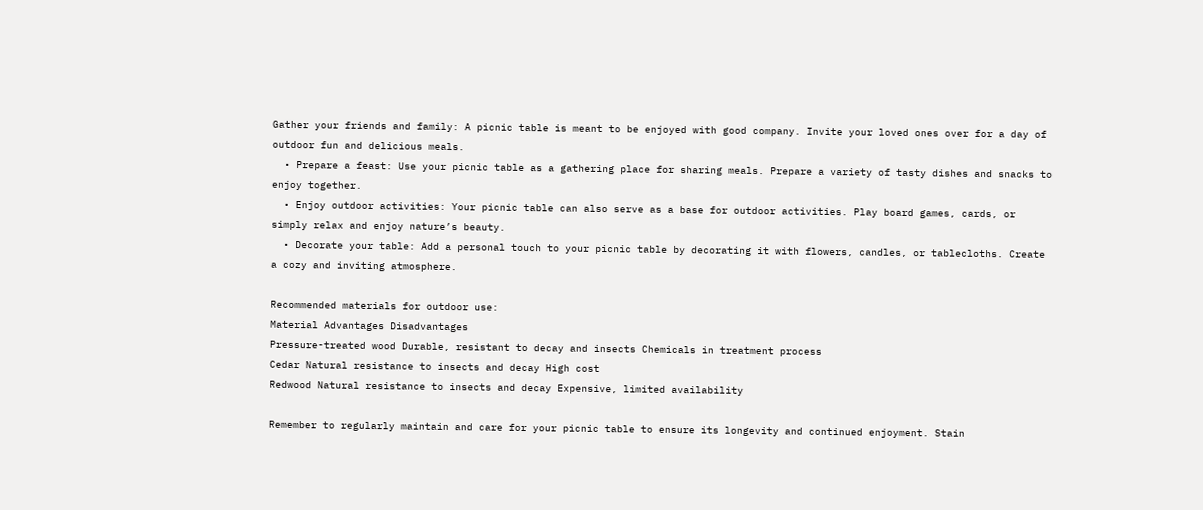Gather your friends and family: A picnic table is meant to be enjoyed with good company. Invite your loved ones over for a day of outdoor fun and delicious meals.
  • Prepare a feast: Use your picnic table as a gathering place for sharing meals. Prepare a variety of tasty dishes and snacks to enjoy together.
  • Enjoy outdoor activities: Your picnic table can also serve as a base for outdoor activities. Play board games, cards, or simply relax and enjoy nature’s beauty.
  • Decorate your table: Add a personal touch to your picnic table by decorating it with flowers, candles, or tablecloths. Create a cozy and inviting atmosphere.

Recommended materials for outdoor use:
Material Advantages Disadvantages
Pressure-treated wood Durable, resistant to decay and insects Chemicals in treatment process
Cedar Natural resistance to insects and decay High cost
Redwood Natural resistance to insects and decay Expensive, limited availability

Remember to regularly maintain and care for your picnic table to ensure its longevity and continued enjoyment. Stain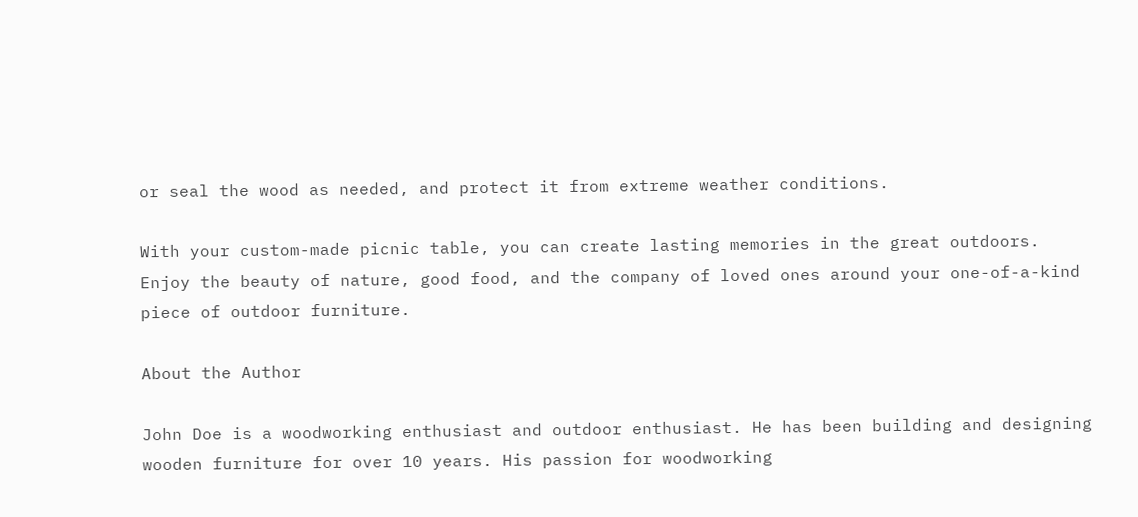or seal the wood as needed, and protect it from extreme weather conditions.

With your custom-made picnic table, you can create lasting memories in the great outdoors. Enjoy the beauty of nature, good food, and the company of loved ones around your one-of-a-kind piece of outdoor furniture.

About the Author

John Doe is a woodworking enthusiast and outdoor enthusiast. He has been building and designing wooden furniture for over 10 years. His passion for woodworking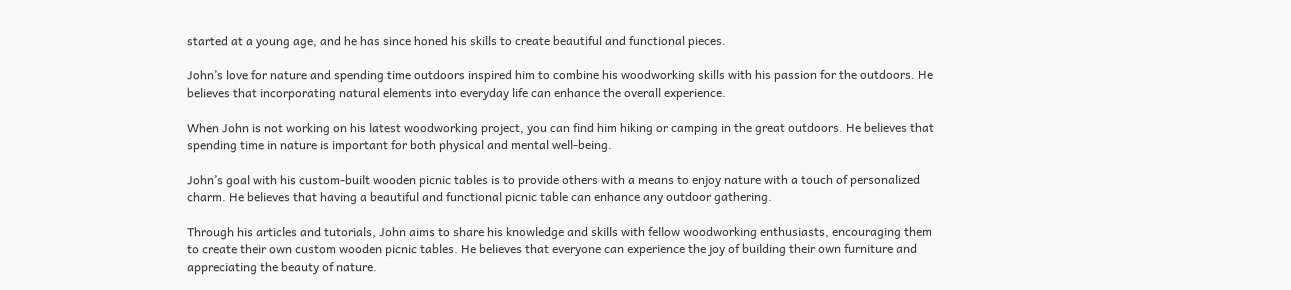started at a young age, and he has since honed his skills to create beautiful and functional pieces.

John’s love for nature and spending time outdoors inspired him to combine his woodworking skills with his passion for the outdoors. He believes that incorporating natural elements into everyday life can enhance the overall experience.

When John is not working on his latest woodworking project, you can find him hiking or camping in the great outdoors. He believes that spending time in nature is important for both physical and mental well-being.

John’s goal with his custom-built wooden picnic tables is to provide others with a means to enjoy nature with a touch of personalized charm. He believes that having a beautiful and functional picnic table can enhance any outdoor gathering.

Through his articles and tutorials, John aims to share his knowledge and skills with fellow woodworking enthusiasts, encouraging them to create their own custom wooden picnic tables. He believes that everyone can experience the joy of building their own furniture and appreciating the beauty of nature.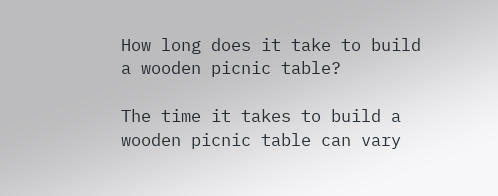How long does it take to build a wooden picnic table?

The time it takes to build a wooden picnic table can vary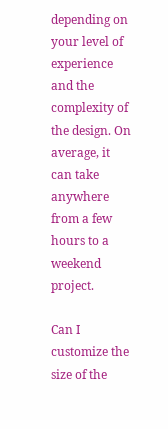depending on your level of experience and the complexity of the design. On average, it can take anywhere from a few hours to a weekend project.

Can I customize the size of the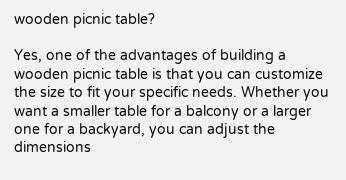wooden picnic table?

Yes, one of the advantages of building a wooden picnic table is that you can customize the size to fit your specific needs. Whether you want a smaller table for a balcony or a larger one for a backyard, you can adjust the dimensions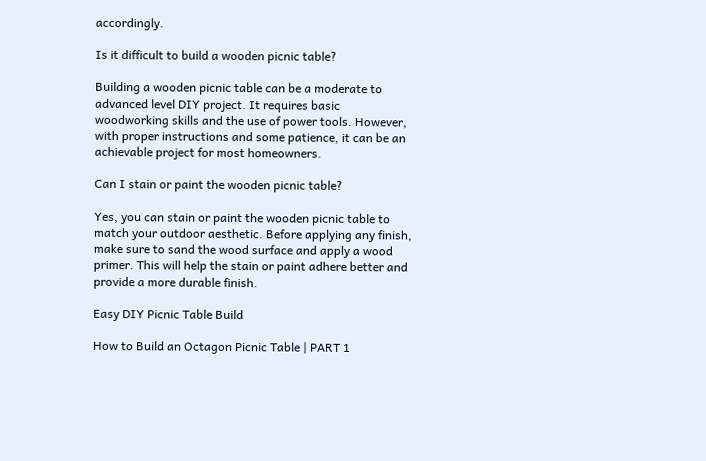accordingly.

Is it difficult to build a wooden picnic table?

Building a wooden picnic table can be a moderate to advanced level DIY project. It requires basic woodworking skills and the use of power tools. However, with proper instructions and some patience, it can be an achievable project for most homeowners.

Can I stain or paint the wooden picnic table?

Yes, you can stain or paint the wooden picnic table to match your outdoor aesthetic. Before applying any finish, make sure to sand the wood surface and apply a wood primer. This will help the stain or paint adhere better and provide a more durable finish.

Easy DIY Picnic Table Build

How to Build an Octagon Picnic Table | PART 1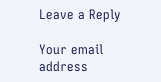Leave a Reply

Your email address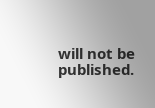will not be published.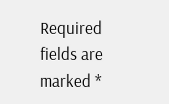Required fields are marked *